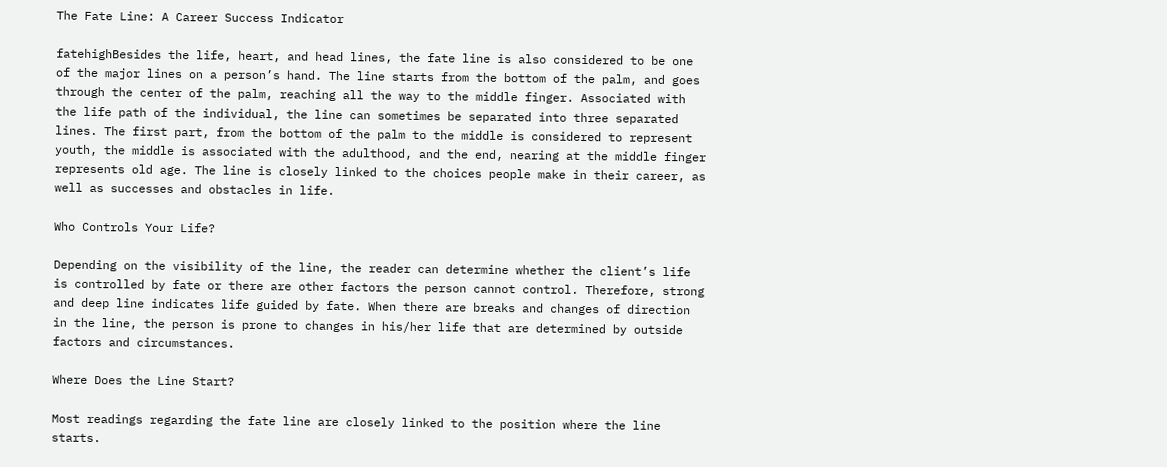The Fate Line: A Career Success Indicator

fatehighBesides the life, heart, and head lines, the fate line is also considered to be one of the major lines on a person’s hand. The line starts from the bottom of the palm, and goes through the center of the palm, reaching all the way to the middle finger. Associated with the life path of the individual, the line can sometimes be separated into three separated lines. The first part, from the bottom of the palm to the middle is considered to represent youth, the middle is associated with the adulthood, and the end, nearing at the middle finger represents old age. The line is closely linked to the choices people make in their career, as well as successes and obstacles in life.

Who Controls Your Life?

Depending on the visibility of the line, the reader can determine whether the client’s life is controlled by fate or there are other factors the person cannot control. Therefore, strong and deep line indicates life guided by fate. When there are breaks and changes of direction in the line, the person is prone to changes in his/her life that are determined by outside factors and circumstances.

Where Does the Line Start?

Most readings regarding the fate line are closely linked to the position where the line starts.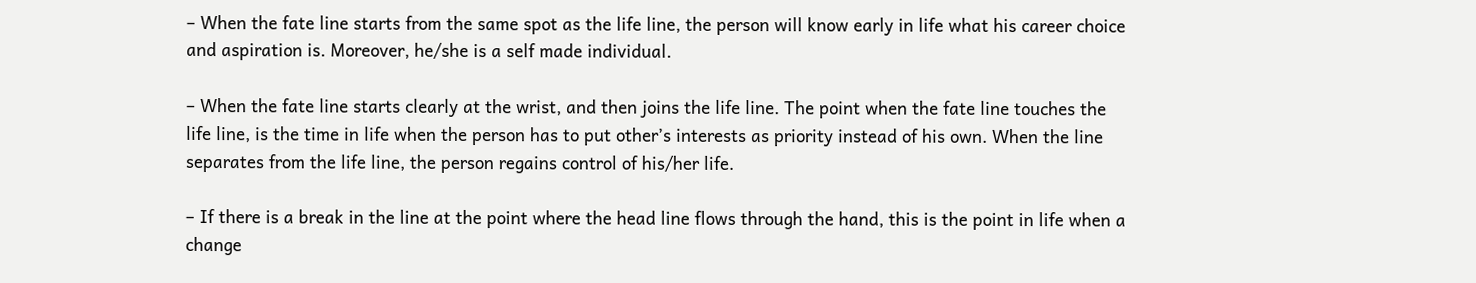– When the fate line starts from the same spot as the life line, the person will know early in life what his career choice and aspiration is. Moreover, he/she is a self made individual.

– When the fate line starts clearly at the wrist, and then joins the life line. The point when the fate line touches the life line, is the time in life when the person has to put other’s interests as priority instead of his own. When the line separates from the life line, the person regains control of his/her life.

– If there is a break in the line at the point where the head line flows through the hand, this is the point in life when a change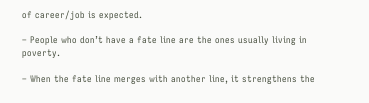of career/job is expected.

– People who don’t have a fate line are the ones usually living in poverty.

– When the fate line merges with another line, it strengthens the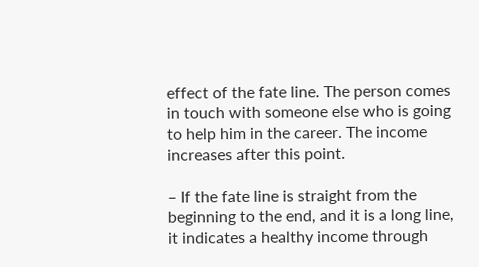effect of the fate line. The person comes in touch with someone else who is going to help him in the career. The income increases after this point.

– If the fate line is straight from the beginning to the end, and it is a long line, it indicates a healthy income through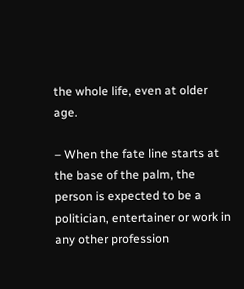the whole life, even at older age.

– When the fate line starts at the base of the palm, the person is expected to be a politician, entertainer or work in any other profession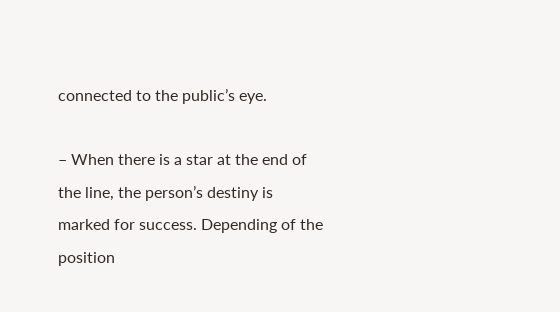connected to the public’s eye.

– When there is a star at the end of the line, the person’s destiny is marked for success. Depending of the position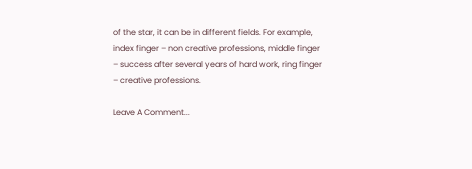of the star, it can be in different fields. For example, index finger – non creative professions, middle finger – success after several years of hard work, ring finger – creative professions.

Leave A Comment...